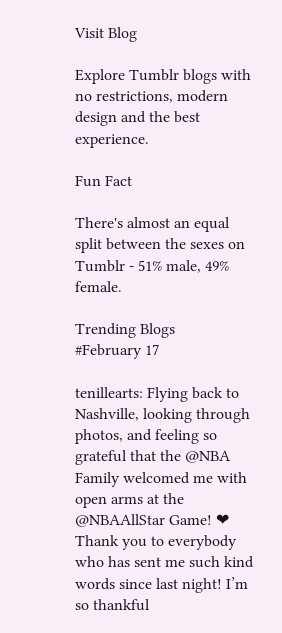Visit Blog

Explore Tumblr blogs with no restrictions, modern design and the best experience.

Fun Fact

There's almost an equal split between the sexes on Tumblr - 51% male, 49% female.

Trending Blogs
#February 17

tenillearts: Flying back to Nashville, looking through photos, and feeling so grateful that the @NBA Family welcomed me with open arms at the @NBAAllStar Game! ❤ Thank you to everybody who has sent me such kind words since last night! I’m so thankful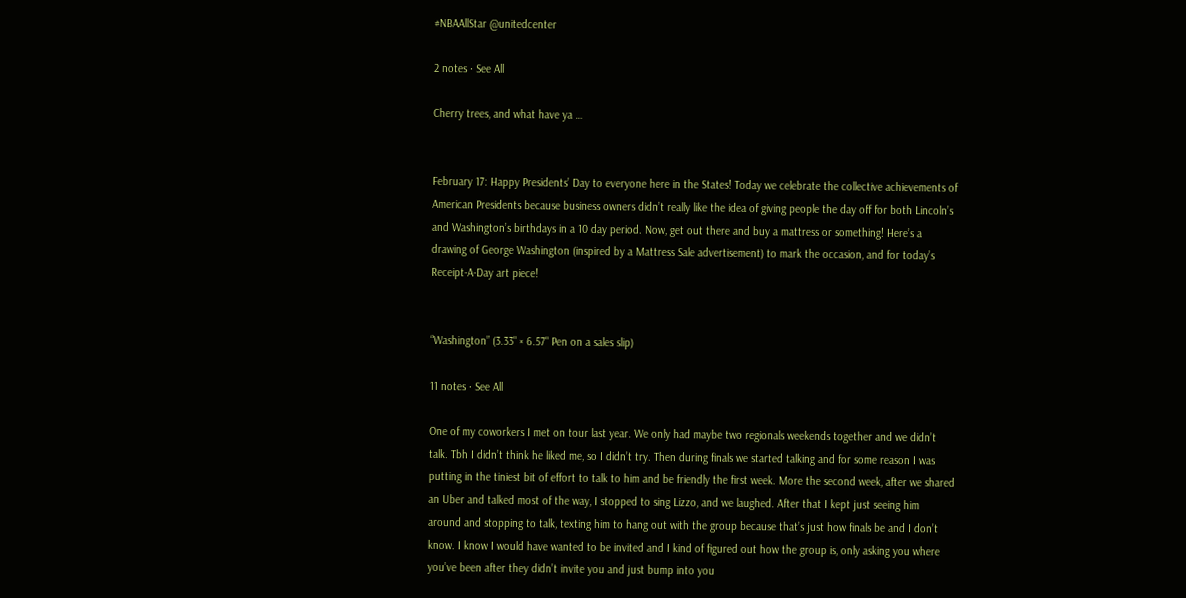#NBAAllStar @unitedcenter

2 notes · See All

Cherry trees, and what have ya …


February 17: Happy Presidents’ Day to everyone here in the States! Today we celebrate the collective achievements of American Presidents because business owners didn’t really like the idea of giving people the day off for both Lincoln’s and Washington’s birthdays in a 10 day period. Now, get out there and buy a mattress or something! Here’s a drawing of George Washington (inspired by a Mattress Sale advertisement) to mark the occasion, and for today’s Receipt-A-Day art piece!


“Washington” (3.33" × 6.57" Pen on a sales slip)

11 notes · See All

One of my coworkers I met on tour last year. We only had maybe two regionals weekends together and we didn’t talk. Tbh I didn’t think he liked me, so I didn’t try. Then during finals we started talking and for some reason I was putting in the tiniest bit of effort to talk to him and be friendly the first week. More the second week, after we shared an Uber and talked most of the way, I stopped to sing Lizzo, and we laughed. After that I kept just seeing him around and stopping to talk, texting him to hang out with the group because that’s just how finals be and I don’t know. I know I would have wanted to be invited and I kind of figured out how the group is, only asking you where you’ve been after they didn’t invite you and just bump into you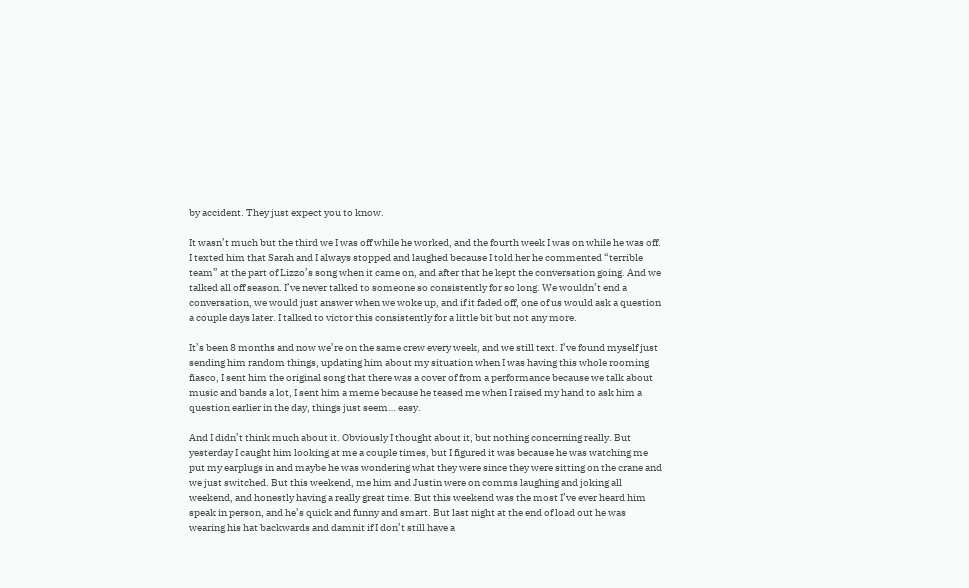by accident. They just expect you to know.

It wasn’t much but the third we I was off while he worked, and the fourth week I was on while he was off. I texted him that Sarah and I always stopped and laughed because I told her he commented “terrible team” at the part of Lizzo’s song when it came on, and after that he kept the conversation going. And we talked all off season. I’ve never talked to someone so consistently for so long. We wouldn’t end a conversation, we would just answer when we woke up, and if it faded off, one of us would ask a question a couple days later. I talked to victor this consistently for a little bit but not any more.

It’s been 8 months and now we’re on the same crew every week, and we still text. I’ve found myself just sending him random things, updating him about my situation when I was having this whole rooming fiasco, I sent him the original song that there was a cover of from a performance because we talk about music and bands a lot, I sent him a meme because he teased me when I raised my hand to ask him a question earlier in the day, things just seem… easy.

And I didn’t think much about it. Obviously I thought about it, but nothing concerning really. But yesterday I caught him looking at me a couple times, but I figured it was because he was watching me put my earplugs in and maybe he was wondering what they were since they were sitting on the crane and we just switched. But this weekend, me him and Justin were on comms laughing and joking all weekend, and honestly having a really great time. But this weekend was the most I’ve ever heard him speak in person, and he’s quick and funny and smart. But last night at the end of load out he was wearing his hat backwards and damnit if I don’t still have a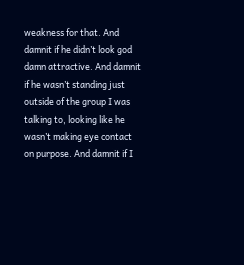weakness for that. And damnit if he didn’t look god damn attractive. And damnit if he wasn’t standing just outside of the group I was talking to, looking like he wasn’t making eye contact on purpose. And damnit if I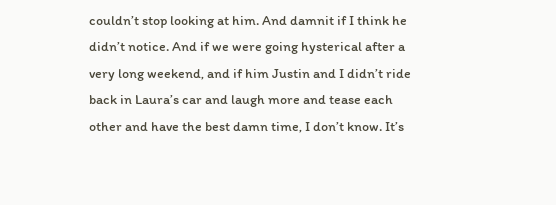couldn’t stop looking at him. And damnit if I think he didn’t notice. And if we were going hysterical after a very long weekend, and if him Justin and I didn’t ride back in Laura’s car and laugh more and tease each other and have the best damn time, I don’t know. It’s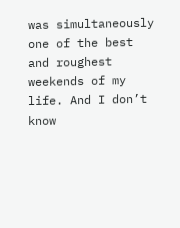was simultaneously one of the best and roughest weekends of my life. And I don’t know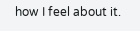how I feel about it.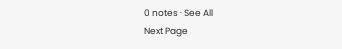0 notes · See All
Next Page